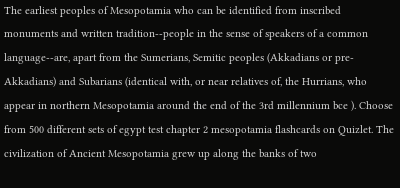The earliest peoples of Mesopotamia who can be identified from inscribed monuments and written tradition--people in the sense of speakers of a common language--are, apart from the Sumerians, Semitic peoples (Akkadians or pre-Akkadians) and Subarians (identical with, or near relatives of, the Hurrians, who appear in northern Mesopotamia around the end of the 3rd millennium bce ). Choose from 500 different sets of egypt test chapter 2 mesopotamia flashcards on Quizlet. The civilization of Ancient Mesopotamia grew up along the banks of two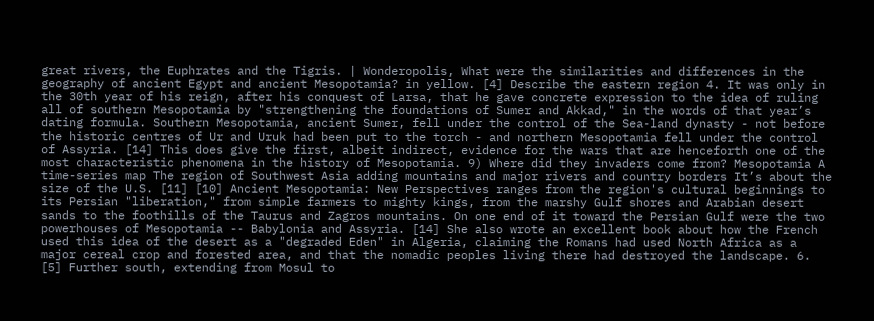great rivers, the Euphrates and the Tigris. | Wonderopolis, What were the similarities and differences in the geography of ancient Egypt and ancient Mesopotamia? in yellow. [4] Describe the eastern region 4. It was only in the 30th year of his reign, after his conquest of Larsa, that he gave concrete expression to the idea of ruling all of southern Mesopotamia by "strengthening the foundations of Sumer and Akkad," in the words of that year’s dating formula. Southern Mesopotamia, ancient Sumer, fell under the control of the Sea-land dynasty - not before the historic centres of Ur and Uruk had been put to the torch - and northern Mesopotamia fell under the control of Assyria. [14] This does give the first, albeit indirect, evidence for the wars that are henceforth one of the most characteristic phenomena in the history of Mesopotamia. 9) Where did they invaders come from? Mesopotamia A time-series map The region of Southwest Asia adding mountains and major rivers and country borders It’s about the size of the U.S. [11] [10] Ancient Mesopotamia: New Perspectives ranges from the region's cultural beginnings to its Persian "liberation," from simple farmers to mighty kings, from the marshy Gulf shores and Arabian desert sands to the foothills of the Taurus and Zagros mountains. On one end of it toward the Persian Gulf were the two powerhouses of Mesopotamia -- Babylonia and Assyria. [14] She also wrote an excellent book about how the French used this idea of the desert as a "degraded Eden" in Algeria, claiming the Romans had used North Africa as a major cereal crop and forested area, and that the nomadic peoples living there had destroyed the landscape. 6. [5] Further south, extending from Mosul to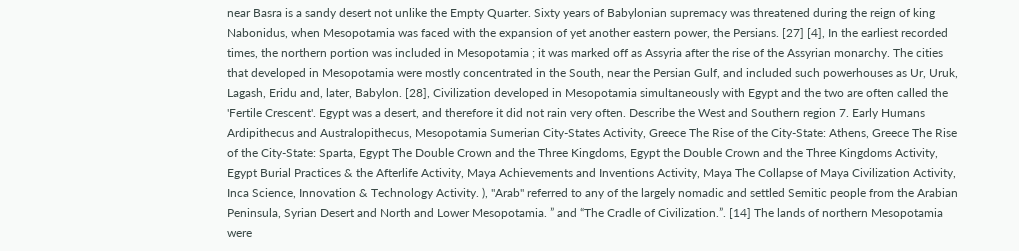near Basra is a sandy desert not unlike the Empty Quarter. Sixty years of Babylonian supremacy was threatened during the reign of king Nabonidus, when Mesopotamia was faced with the expansion of yet another eastern power, the Persians. [27] [4], In the earliest recorded times, the northern portion was included in Mesopotamia ; it was marked off as Assyria after the rise of the Assyrian monarchy. The cities that developed in Mesopotamia were mostly concentrated in the South, near the Persian Gulf, and included such powerhouses as Ur, Uruk, Lagash, Eridu and, later, Babylon. [28], Civilization developed in Mesopotamia simultaneously with Egypt and the two are often called the 'Fertile Crescent'. Egypt was a desert, and therefore it did not rain very often. Describe the West and Southern region 7. Early Humans Ardipithecus and Australopithecus, Mesopotamia Sumerian City-States Activity, Greece The Rise of the City-State: Athens, Greece The Rise of the City-State: Sparta, Egypt The Double Crown and the Three Kingdoms, Egypt the Double Crown and the Three Kingdoms Activity, Egypt Burial Practices & the Afterlife Activity, Maya Achievements and Inventions Activity, Maya The Collapse of Maya Civilization Activity, Inca Science, Innovation & Technology Activity. ), "Arab" referred to any of the largely nomadic and settled Semitic people from the Arabian Peninsula, Syrian Desert and North and Lower Mesopotamia. ” and “The Cradle of Civilization.”. [14] The lands of northern Mesopotamia were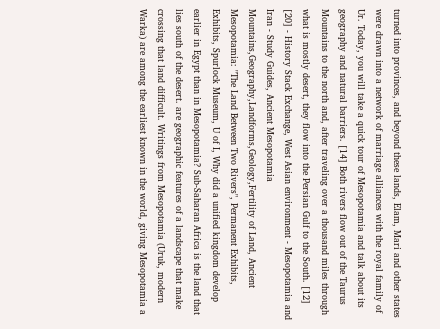turned into provinces, and beyond these lands, Elam, Mari and other states were drawn into a network of marriage alliances with the royal family of Ur. Today, you will take a quick tour of Mesopotamia and talk about its geography and natural barriers. [14] Both rivers flow out of the Taurus Mountains to the north and, after traveling over a thousand miles through what is mostly desert, they flow into the Persian Gulf to the South. [12] [20] - History Stack Exchange, West Asian environment - Mesopotamia and Iran - Study Guides, Ancient Mesopotamia Mountains,Geography,Landforms,Geology,Fertility of Land, Ancient Mesopotamia: "The Land Between Two Rivers", Permanent Exhibits, Exhibits, Spurlock Museum, U of I, Why did a unified kingdom develop earlier in Egypt than in Mesopotamia? Sub-Saharan Africa is the land that lies south of the desert. are geographic features of a landscape that make crossing that land difficult. Writings from Mesopotamia (Uruk, modern Warka) are among the earliest known in the world, giving Mesopotamia a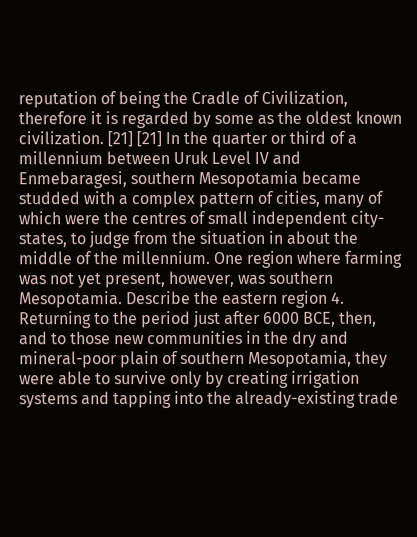reputation of being the Cradle of Civilization, therefore it is regarded by some as the oldest known civilization. [21] [21] In the quarter or third of a millennium between Uruk Level IV and Enmebaragesi, southern Mesopotamia became studded with a complex pattern of cities, many of which were the centres of small independent city-states, to judge from the situation in about the middle of the millennium. One region where farming was not yet present, however, was southern Mesopotamia. Describe the eastern region 4. Returning to the period just after 6000 BCE, then, and to those new communities in the dry and mineral-poor plain of southern Mesopotamia, they were able to survive only by creating irrigation systems and tapping into the already-existing trade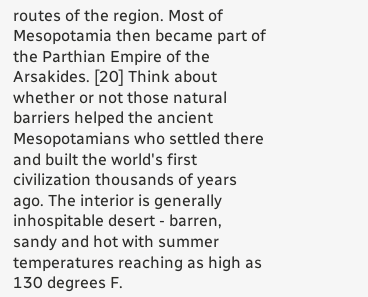routes of the region. Most of Mesopotamia then became part of the Parthian Empire of the Arsakides. [20] Think about whether or not those natural barriers helped the ancient Mesopotamians who settled there and built the world's first civilization thousands of years ago. The interior is generally inhospitable desert - barren, sandy and hot with summer temperatures reaching as high as 130 degrees F.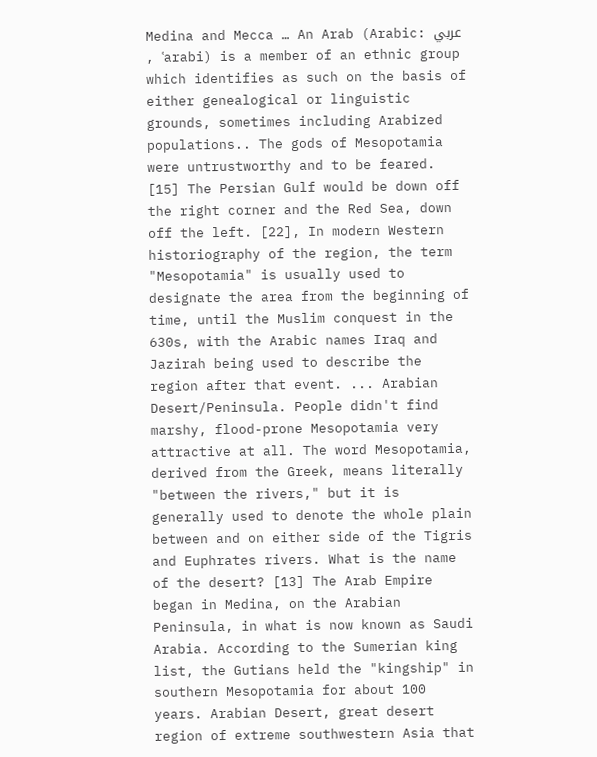Medina and Mecca … An Arab (Arabic: عربي , ʿarabi) is a member of an ethnic group which identifies as such on the basis of either genealogical or linguistic grounds, sometimes including Arabized populations.. The gods of Mesopotamia were untrustworthy and to be feared. [15] The Persian Gulf would be down off the right corner and the Red Sea, down off the left. [22], In modern Western historiography of the region, the term "Mesopotamia" is usually used to designate the area from the beginning of time, until the Muslim conquest in the 630s, with the Arabic names Iraq and Jazirah being used to describe the region after that event. ... Arabian Desert/Peninsula. People didn't find marshy, flood-prone Mesopotamia very attractive at all. The word Mesopotamia, derived from the Greek, means literally "between the rivers," but it is generally used to denote the whole plain between and on either side of the Tigris and Euphrates rivers. What is the name of the desert? [13] The Arab Empire began in Medina, on the Arabian Peninsula, in what is now known as Saudi Arabia. According to the Sumerian king list, the Gutians held the "kingship" in southern Mesopotamia for about 100 years. Arabian Desert, great desert region of extreme southwestern Asia that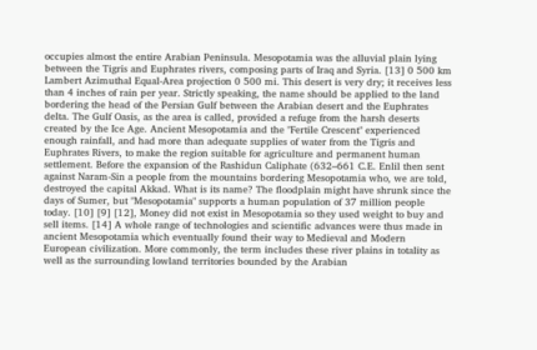occupies almost the entire Arabian Peninsula. Mesopotamia was the alluvial plain lying between the Tigris and Euphrates rivers, composing parts of Iraq and Syria. [13] 0 500 km Lambert Azimuthal Equal-Area projection 0 500 mi. This desert is very dry; it receives less than 4 inches of rain per year. Strictly speaking, the name should be applied to the land bordering the head of the Persian Gulf between the Arabian desert and the Euphrates delta. The Gulf Oasis, as the area is called, provided a refuge from the harsh deserts created by the Ice Age. Ancient Mesopotamia and the "Fertile Crescent" experienced enough rainfall, and had more than adequate supplies of water from the Tigris and Euphrates Rivers, to make the region suitable for agriculture and permanent human settlement. Before the expansion of the Rashidun Caliphate (632–661 C.E. Enlil then sent against Naram-Sin a people from the mountains bordering Mesopotamia who, we are told, destroyed the capital Akkad. What is its name? The floodplain might have shrunk since the days of Sumer, but "Mesopotamia" supports a human population of 37 million people today. [10] [9] [12], Money did not exist in Mesopotamia so they used weight to buy and sell items. [14] A whole range of technologies and scientific advances were thus made in ancient Mesopotamia which eventually found their way to Medieval and Modern European civilization. More commonly, the term includes these river plains in totality as well as the surrounding lowland territories bounded by the Arabian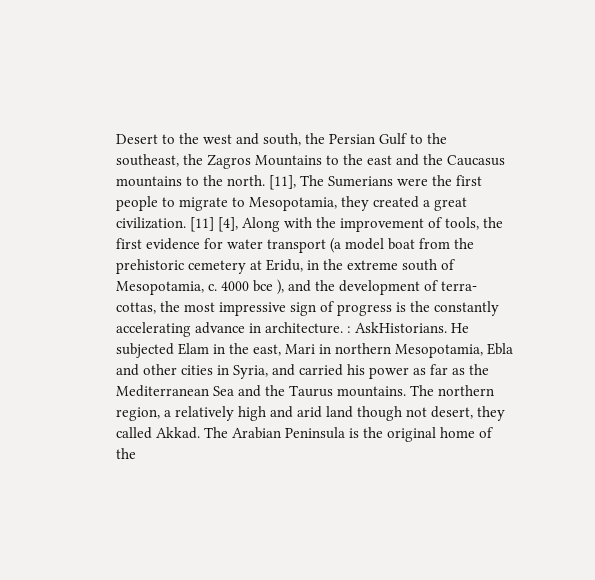Desert to the west and south, the Persian Gulf to the southeast, the Zagros Mountains to the east and the Caucasus mountains to the north. [11], The Sumerians were the first people to migrate to Mesopotamia, they created a great civilization. [11] [4], Along with the improvement of tools, the first evidence for water transport (a model boat from the prehistoric cemetery at Eridu, in the extreme south of Mesopotamia, c. 4000 bce ), and the development of terra-cottas, the most impressive sign of progress is the constantly accelerating advance in architecture. : AskHistorians. He subjected Elam in the east, Mari in northern Mesopotamia, Ebla and other cities in Syria, and carried his power as far as the Mediterranean Sea and the Taurus mountains. The northern region, a relatively high and arid land though not desert, they called Akkad. The Arabian Peninsula is the original home of the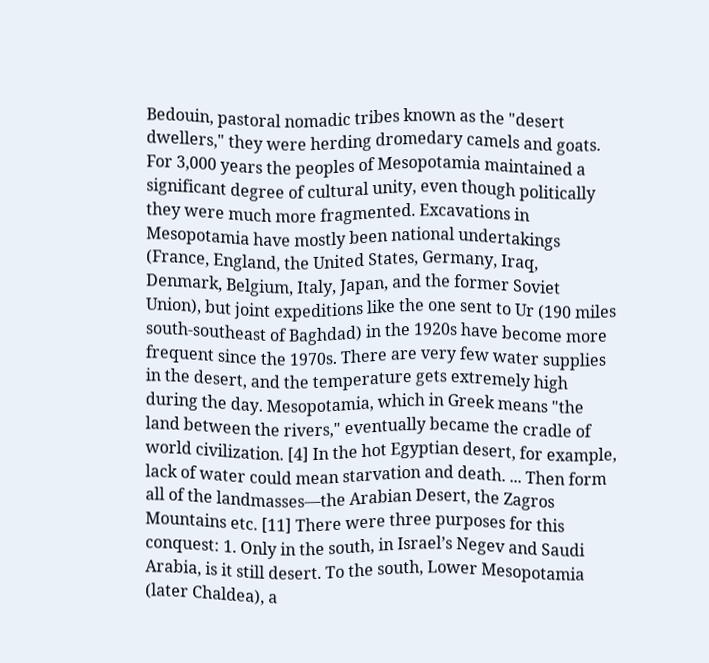Bedouin, pastoral nomadic tribes known as the "desert dwellers," they were herding dromedary camels and goats. For 3,000 years the peoples of Mesopotamia maintained a significant degree of cultural unity, even though politically they were much more fragmented. Excavations in Mesopotamia have mostly been national undertakings (France, England, the United States, Germany, Iraq, Denmark, Belgium, Italy, Japan, and the former Soviet Union), but joint expeditions like the one sent to Ur (190 miles south-southeast of Baghdad) in the 1920s have become more frequent since the 1970s. There are very few water supplies in the desert, and the temperature gets extremely high during the day. Mesopotamia, which in Greek means "the land between the rivers," eventually became the cradle of world civilization. [4] In the hot Egyptian desert, for example, lack of water could mean starvation and death. ... Then form all of the landmasses—the Arabian Desert, the Zagros Mountains etc. [11] There were three purposes for this conquest: 1. Only in the south, in Israel’s Negev and Saudi Arabia, is it still desert. To the south, Lower Mesopotamia (later Chaldea), a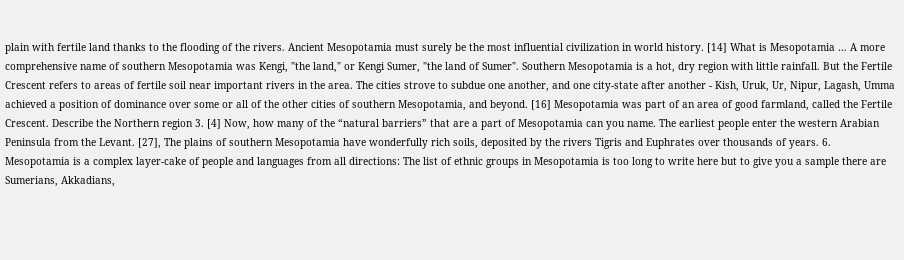plain with fertile land thanks to the flooding of the rivers. Ancient Mesopotamia must surely be the most influential civilization in world history. [14] What is Mesopotamia … A more comprehensive name of southern Mesopotamia was Kengi, "the land," or Kengi Sumer, "the land of Sumer". Southern Mesopotamia is a hot, dry region with little rainfall. But the Fertile Crescent refers to areas of fertile soil near important rivers in the area. The cities strove to subdue one another, and one city-state after another - Kish, Uruk, Ur, Nipur, Lagash, Umma achieved a position of dominance over some or all of the other cities of southern Mesopotamia, and beyond. [16] Mesopotamia was part of an area of good farmland, called the Fertile Crescent. Describe the Northern region 3. [4] Now, how many of the “natural barriers” that are a part of Mesopotamia can you name. The earliest people enter the western Arabian Peninsula from the Levant. [27], The plains of southern Mesopotamia have wonderfully rich soils, deposited by the rivers Tigris and Euphrates over thousands of years. 6. Mesopotamia is a complex layer-cake of people and languages from all directions: The list of ethnic groups in Mesopotamia is too long to write here but to give you a sample there are Sumerians, Akkadians,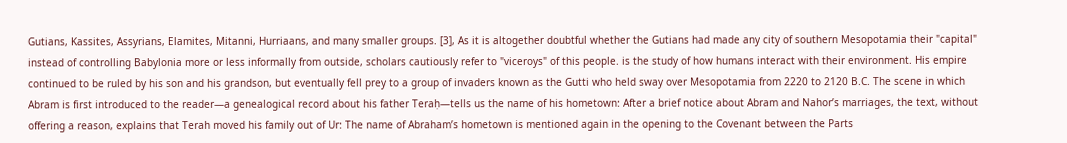Gutians, Kassites, Assyrians, Elamites, Mitanni, Hurriaans, and many smaller groups. [3], As it is altogether doubtful whether the Gutians had made any city of southern Mesopotamia their "capital" instead of controlling Babylonia more or less informally from outside, scholars cautiously refer to "viceroys" of this people. is the study of how humans interact with their environment. His empire continued to be ruled by his son and his grandson, but eventually fell prey to a group of invaders known as the Gutti who held sway over Mesopotamia from 2220 to 2120 B.C. The scene in which Abram is first introduced to the reader—a genealogical record about his father Teraḥ—tells us the name of his hometown: After a brief notice about Abram and Nahor’s marriages, the text, without offering a reason, explains that Terah moved his family out of Ur: The name of Abraham’s hometown is mentioned again in the opening to the Covenant between the Parts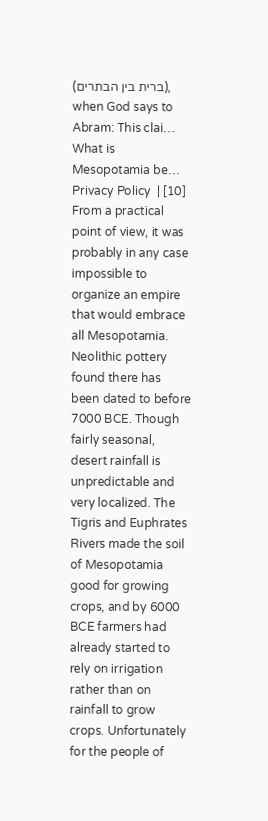(ברית בין הבתרים), when God says to Abram: This clai… What is Mesopotamia be… Privacy Policy  | [10] From a practical point of view, it was probably in any case impossible to organize an empire that would embrace all Mesopotamia. Neolithic pottery found there has been dated to before 7000 BCE. Though fairly seasonal, desert rainfall is unpredictable and very localized. The Tigris and Euphrates Rivers made the soil of Mesopotamia good for growing crops, and by 6000 BCE farmers had already started to rely on irrigation rather than on rainfall to grow crops. Unfortunately for the people of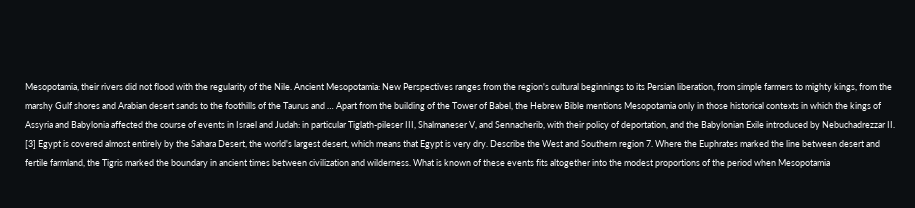Mesopotamia, their rivers did not flood with the regularity of the Nile. Ancient Mesopotamia: New Perspectives ranges from the region's cultural beginnings to its Persian liberation, from simple farmers to mighty kings, from the marshy Gulf shores and Arabian desert sands to the foothills of the Taurus and … Apart from the building of the Tower of Babel, the Hebrew Bible mentions Mesopotamia only in those historical contexts in which the kings of Assyria and Babylonia affected the course of events in Israel and Judah: in particular Tiglath-pileser III, Shalmaneser V, and Sennacherib, with their policy of deportation, and the Babylonian Exile introduced by Nebuchadrezzar II. [3] Egypt is covered almost entirely by the Sahara Desert, the world's largest desert, which means that Egypt is very dry. Describe the West and Southern region 7. Where the Euphrates marked the line between desert and fertile farmland, the Tigris marked the boundary in ancient times between civilization and wilderness. What is known of these events fits altogether into the modest proportions of the period when Mesopotamia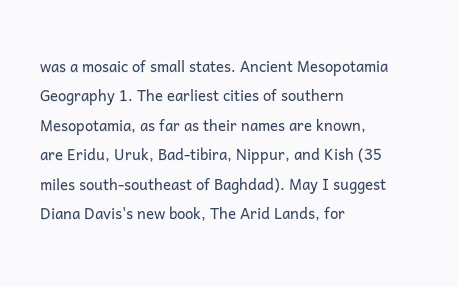was a mosaic of small states. Ancient Mesopotamia Geography 1. The earliest cities of southern Mesopotamia, as far as their names are known, are Eridu, Uruk, Bad-tibira, Nippur, and Kish (35 miles south-southeast of Baghdad). May I suggest Diana Davis's new book, The Arid Lands, for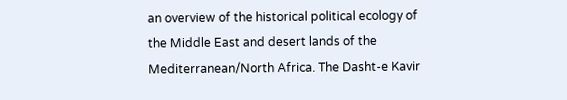an overview of the historical political ecology of the Middle East and desert lands of the Mediterranean/North Africa. The Dasht-e Kavir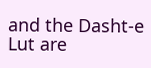and the Dasht-e Lut are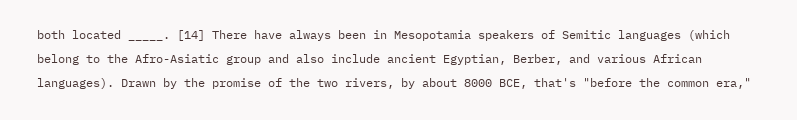both located _____. [14] There have always been in Mesopotamia speakers of Semitic languages (which belong to the Afro-Asiatic group and also include ancient Egyptian, Berber, and various African languages). Drawn by the promise of the two rivers, by about 8000 BCE, that's "before the common era,"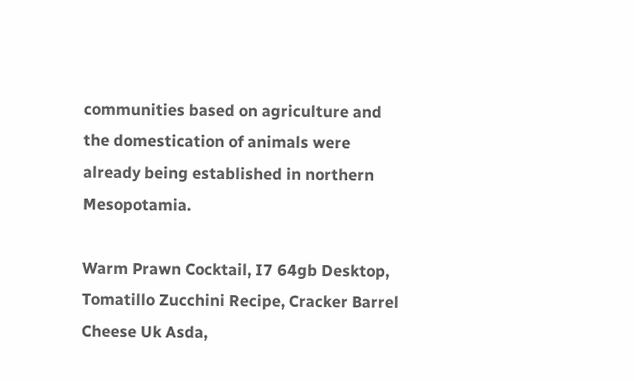communities based on agriculture and the domestication of animals were already being established in northern Mesopotamia.

Warm Prawn Cocktail, I7 64gb Desktop, Tomatillo Zucchini Recipe, Cracker Barrel Cheese Uk Asda,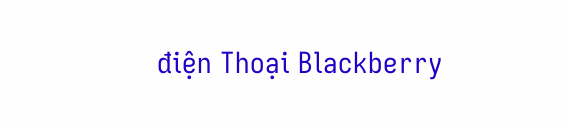điện Thoại Blackberry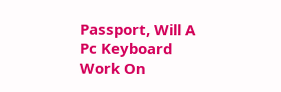Passport, Will A Pc Keyboard Work On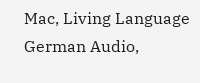Mac, Living Language German Audio,